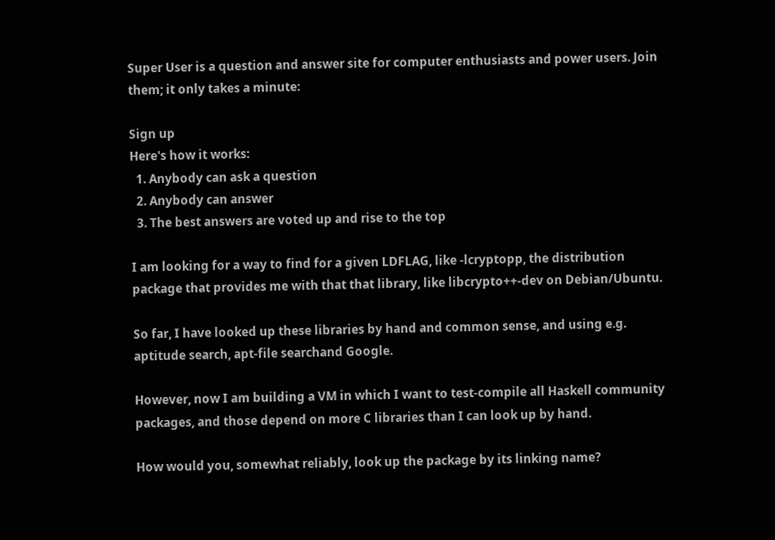Super User is a question and answer site for computer enthusiasts and power users. Join them; it only takes a minute:

Sign up
Here's how it works:
  1. Anybody can ask a question
  2. Anybody can answer
  3. The best answers are voted up and rise to the top

I am looking for a way to find for a given LDFLAG, like -lcryptopp, the distribution package that provides me with that that library, like libcrypto++-dev on Debian/Ubuntu.

So far, I have looked up these libraries by hand and common sense, and using e.g. aptitude search, apt-file searchand Google.

However, now I am building a VM in which I want to test-compile all Haskell community packages, and those depend on more C libraries than I can look up by hand.

How would you, somewhat reliably, look up the package by its linking name?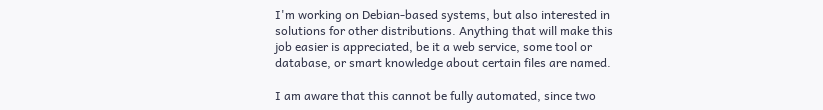I'm working on Debian-based systems, but also interested in solutions for other distributions. Anything that will make this job easier is appreciated, be it a web service, some tool or database, or smart knowledge about certain files are named.

I am aware that this cannot be fully automated, since two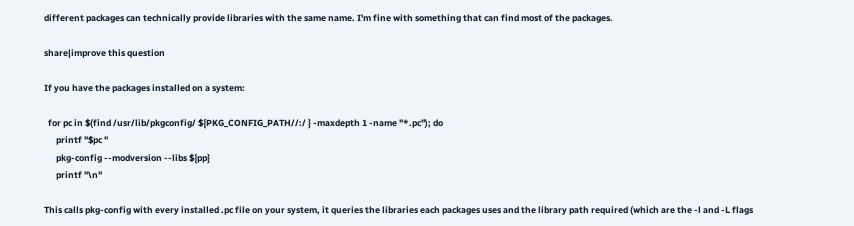different packages can technically provide libraries with the same name. I'm fine with something that can find most of the packages.

share|improve this question

If you have the packages installed on a system:

  for pc in $(find /usr/lib/pkgconfig/ ${PKG_CONFIG_PATH//:/ } -maxdepth 1 -name "*.pc"); do
      printf "$pc "
      pkg-config --modversion --libs ${pp}
      printf "\n"

This calls pkg-config with every installed .pc file on your system, it queries the libraries each packages uses and the library path required (which are the -l and -L flags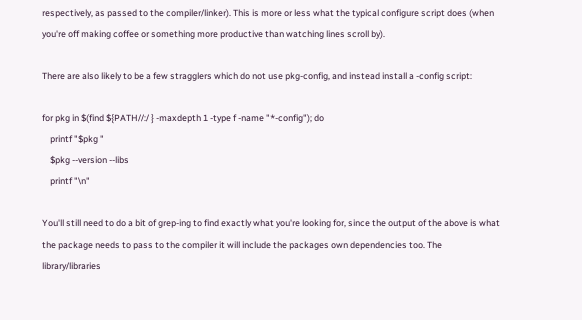respectively, as passed to the compiler/linker). This is more or less what the typical configure script does (when you're off making coffee or something more productive than watching lines scroll by).

There are also likely to be a few stragglers which do not use pkg-config, and instead install a -config script:

for pkg in $(find ${PATH//:/ } -maxdepth 1 -type f -name "*-config"); do
    printf "$pkg "
    $pkg --version --libs
    printf "\n"

You'll still need to do a bit of grep-ing to find exactly what you're looking for, since the output of the above is what the package needs to pass to the compiler it will include the packages own dependencies too. The library/libraries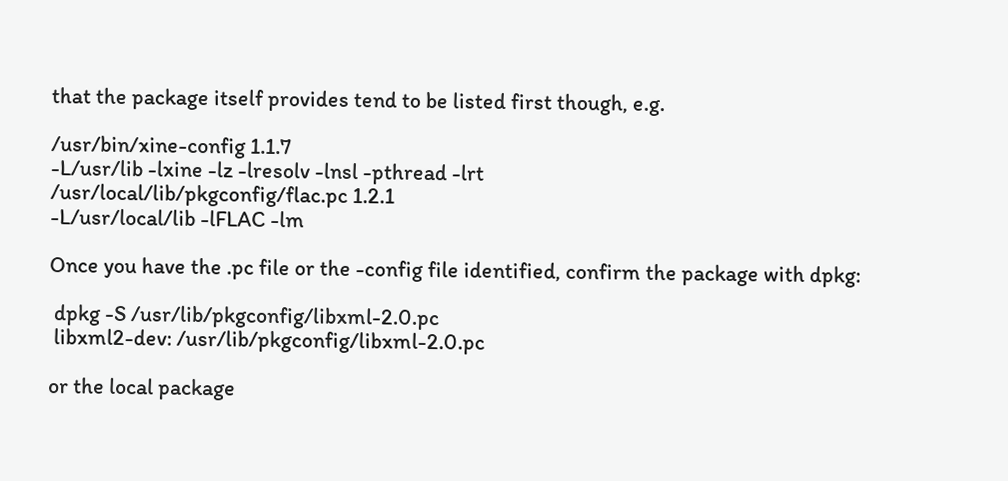that the package itself provides tend to be listed first though, e.g.

/usr/bin/xine-config 1.1.7
-L/usr/lib -lxine -lz -lresolv -lnsl -pthread -lrt
/usr/local/lib/pkgconfig/flac.pc 1.2.1
-L/usr/local/lib -lFLAC -lm

Once you have the .pc file or the -config file identified, confirm the package with dpkg:

 dpkg -S /usr/lib/pkgconfig/libxml-2.0.pc
 libxml2-dev: /usr/lib/pkgconfig/libxml-2.0.pc

or the local package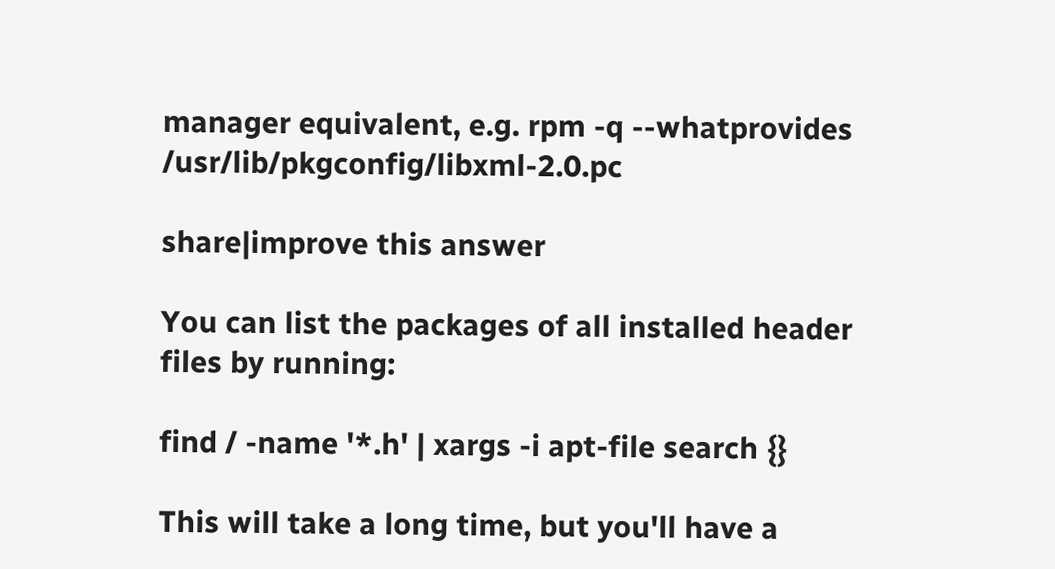manager equivalent, e.g. rpm -q --whatprovides /usr/lib/pkgconfig/libxml-2.0.pc

share|improve this answer

You can list the packages of all installed header files by running:

find / -name '*.h' | xargs -i apt-file search {}

This will take a long time, but you'll have a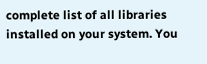complete list of all libraries installed on your system. You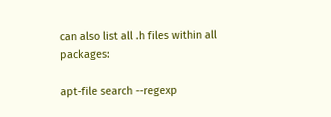can also list all .h files within all packages:

apt-file search --regexp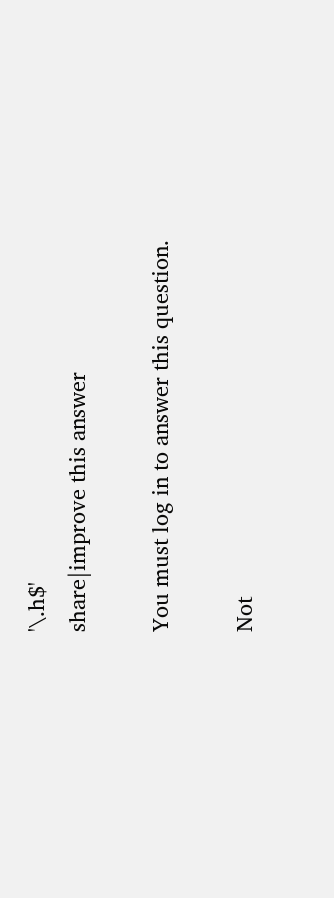'\.h$'
share|improve this answer

You must log in to answer this question.

Not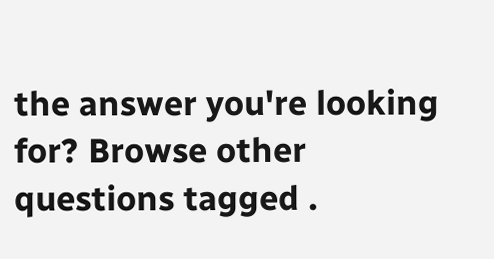the answer you're looking for? Browse other questions tagged .